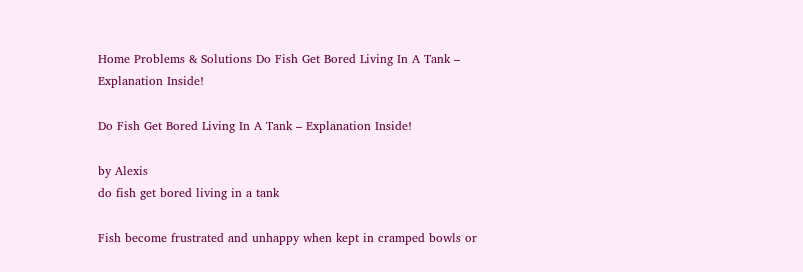Home Problems & Solutions Do Fish Get Bored Living In A Tank – Explanation Inside!

Do Fish Get Bored Living In A Tank – Explanation Inside!

by Alexis
do fish get bored living in a tank

Fish become frustrated and unhappy when kept in cramped bowls or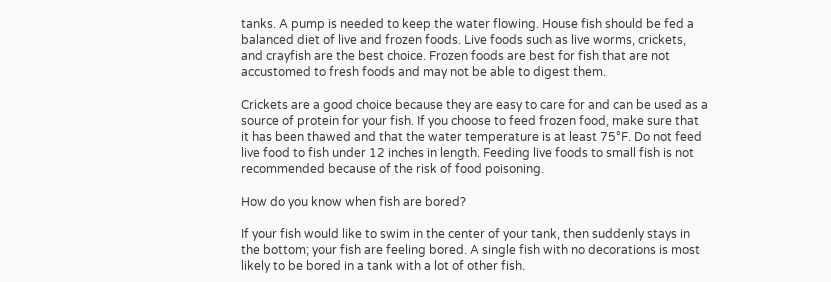tanks. A pump is needed to keep the water flowing. House fish should be fed a balanced diet of live and frozen foods. Live foods such as live worms, crickets, and crayfish are the best choice. Frozen foods are best for fish that are not accustomed to fresh foods and may not be able to digest them.

Crickets are a good choice because they are easy to care for and can be used as a source of protein for your fish. If you choose to feed frozen food, make sure that it has been thawed and that the water temperature is at least 75°F. Do not feed live food to fish under 12 inches in length. Feeding live foods to small fish is not recommended because of the risk of food poisoning.

How do you know when fish are bored?

If your fish would like to swim in the center of your tank, then suddenly stays in the bottom; your fish are feeling bored. A single fish with no decorations is most likely to be bored in a tank with a lot of other fish.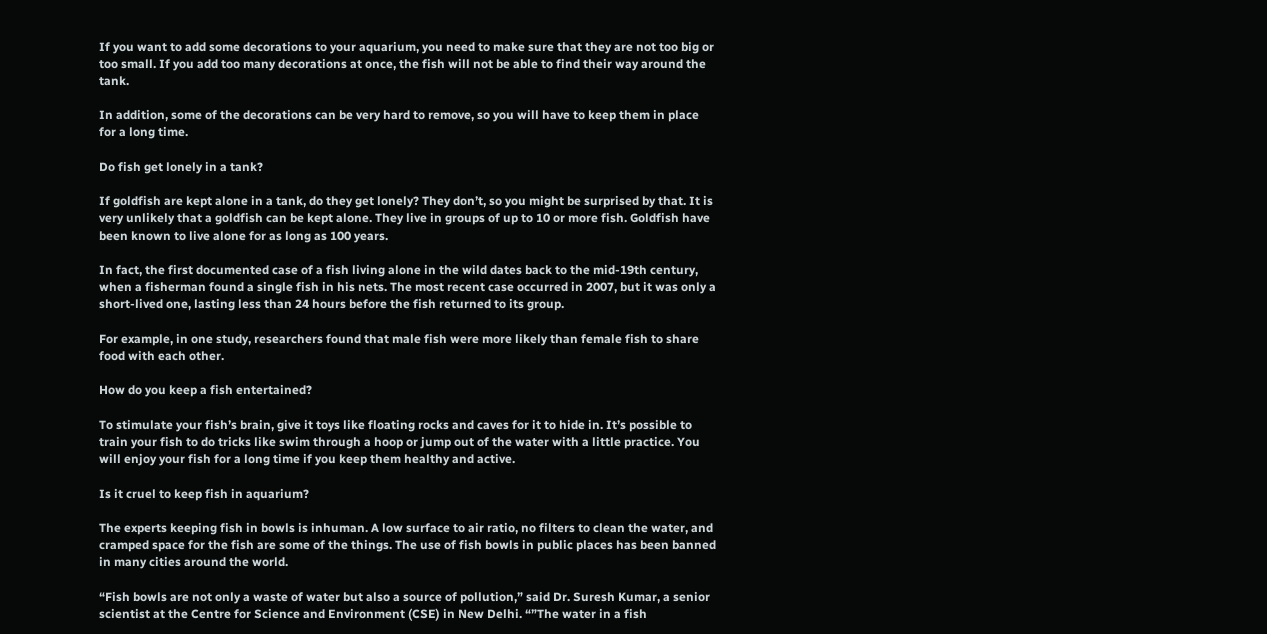If you want to add some decorations to your aquarium, you need to make sure that they are not too big or too small. If you add too many decorations at once, the fish will not be able to find their way around the tank.

In addition, some of the decorations can be very hard to remove, so you will have to keep them in place for a long time.

Do fish get lonely in a tank?

If goldfish are kept alone in a tank, do they get lonely? They don’t, so you might be surprised by that. It is very unlikely that a goldfish can be kept alone. They live in groups of up to 10 or more fish. Goldfish have been known to live alone for as long as 100 years.

In fact, the first documented case of a fish living alone in the wild dates back to the mid-19th century, when a fisherman found a single fish in his nets. The most recent case occurred in 2007, but it was only a short-lived one, lasting less than 24 hours before the fish returned to its group.

For example, in one study, researchers found that male fish were more likely than female fish to share food with each other.

How do you keep a fish entertained?

To stimulate your fish’s brain, give it toys like floating rocks and caves for it to hide in. It’s possible to train your fish to do tricks like swim through a hoop or jump out of the water with a little practice. You will enjoy your fish for a long time if you keep them healthy and active.

Is it cruel to keep fish in aquarium?

The experts keeping fish in bowls is inhuman. A low surface to air ratio, no filters to clean the water, and cramped space for the fish are some of the things. The use of fish bowls in public places has been banned in many cities around the world.

“Fish bowls are not only a waste of water but also a source of pollution,” said Dr. Suresh Kumar, a senior scientist at the Centre for Science and Environment (CSE) in New Delhi. “”The water in a fish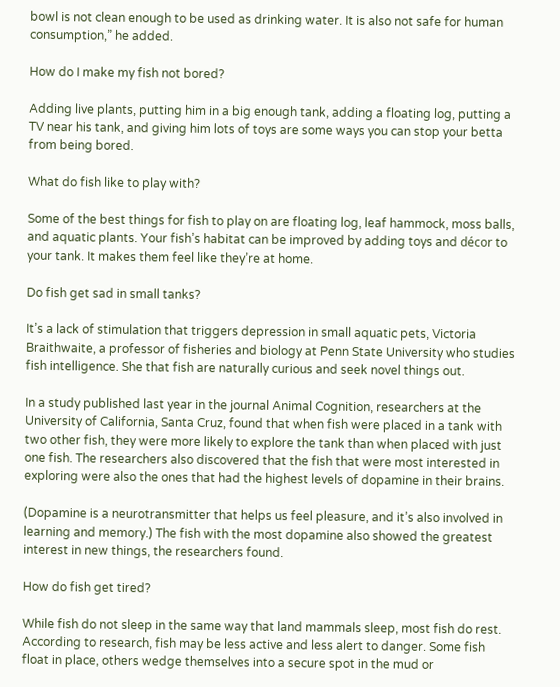bowl is not clean enough to be used as drinking water. It is also not safe for human consumption,” he added.

How do I make my fish not bored?

Adding live plants, putting him in a big enough tank, adding a floating log, putting a TV near his tank, and giving him lots of toys are some ways you can stop your betta from being bored.

What do fish like to play with?

Some of the best things for fish to play on are floating log, leaf hammock, moss balls, and aquatic plants. Your fish’s habitat can be improved by adding toys and décor to your tank. It makes them feel like they’re at home.

Do fish get sad in small tanks?

It’s a lack of stimulation that triggers depression in small aquatic pets, Victoria Braithwaite, a professor of fisheries and biology at Penn State University who studies fish intelligence. She that fish are naturally curious and seek novel things out.

In a study published last year in the journal Animal Cognition, researchers at the University of California, Santa Cruz, found that when fish were placed in a tank with two other fish, they were more likely to explore the tank than when placed with just one fish. The researchers also discovered that the fish that were most interested in exploring were also the ones that had the highest levels of dopamine in their brains.

(Dopamine is a neurotransmitter that helps us feel pleasure, and it’s also involved in learning and memory.) The fish with the most dopamine also showed the greatest interest in new things, the researchers found.

How do fish get tired?

While fish do not sleep in the same way that land mammals sleep, most fish do rest. According to research, fish may be less active and less alert to danger. Some fish float in place, others wedge themselves into a secure spot in the mud or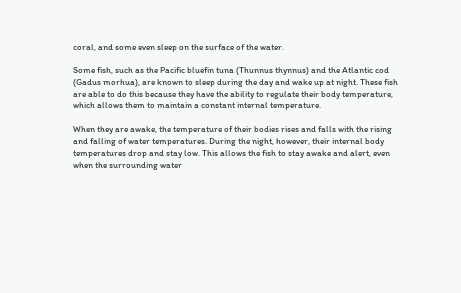coral, and some even sleep on the surface of the water.

Some fish, such as the Pacific bluefin tuna (Thunnus thynnus) and the Atlantic cod (Gadus morhua), are known to sleep during the day and wake up at night. These fish are able to do this because they have the ability to regulate their body temperature, which allows them to maintain a constant internal temperature.

When they are awake, the temperature of their bodies rises and falls with the rising and falling of water temperatures. During the night, however, their internal body temperatures drop and stay low. This allows the fish to stay awake and alert, even when the surrounding water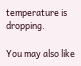temperature is dropping.

You may also like